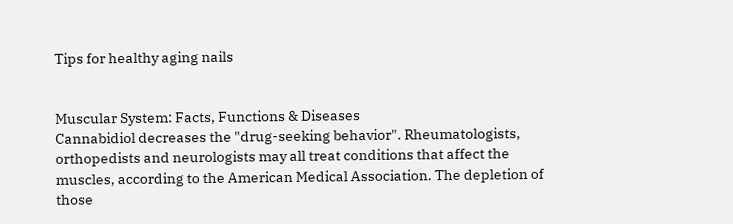Tips for healthy aging nails


Muscular System: Facts, Functions & Diseases
Cannabidiol decreases the "drug-seeking behavior". Rheumatologists, orthopedists and neurologists may all treat conditions that affect the muscles, according to the American Medical Association. The depletion of those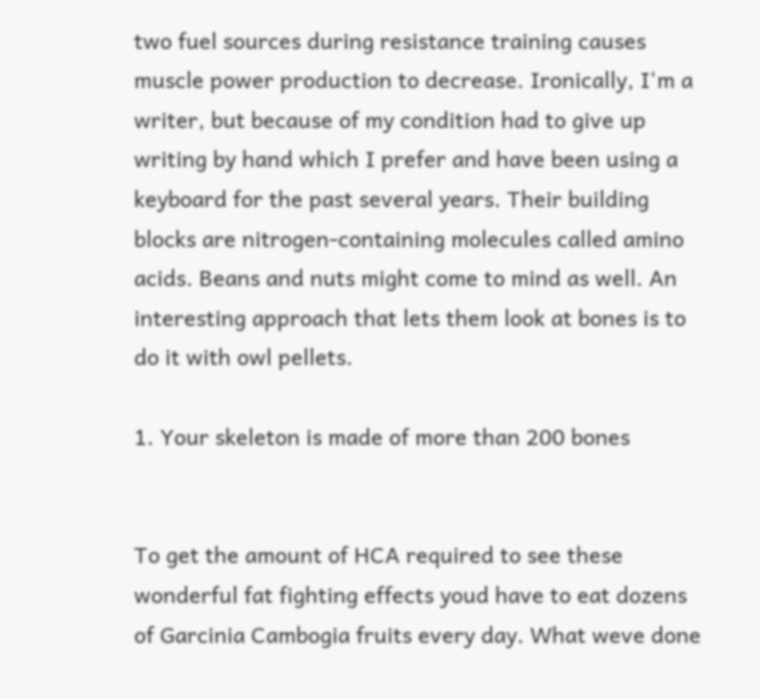two fuel sources during resistance training causes muscle power production to decrease. Ironically, I'm a writer, but because of my condition had to give up writing by hand which I prefer and have been using a keyboard for the past several years. Their building blocks are nitrogen-containing molecules called amino acids. Beans and nuts might come to mind as well. An interesting approach that lets them look at bones is to do it with owl pellets.

1. Your skeleton is made of more than 200 bones


To get the amount of HCA required to see these wonderful fat fighting effects youd have to eat dozens of Garcinia Cambogia fruits every day. What weve done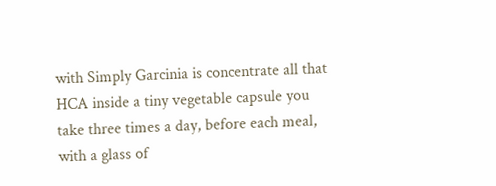with Simply Garcinia is concentrate all that HCA inside a tiny vegetable capsule you take three times a day, before each meal, with a glass of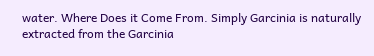water. Where Does it Come From. Simply Garcinia is naturally extracted from the Garcinia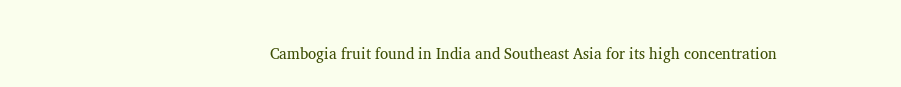Cambogia fruit found in India and Southeast Asia for its high concentration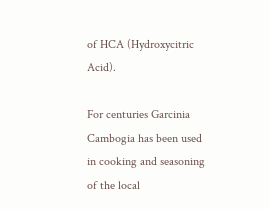of HCA (Hydroxycitric Acid).

For centuries Garcinia Cambogia has been used in cooking and seasoning of the local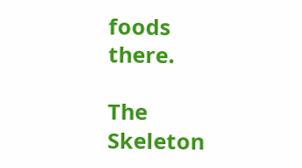foods there.

The Skeleton